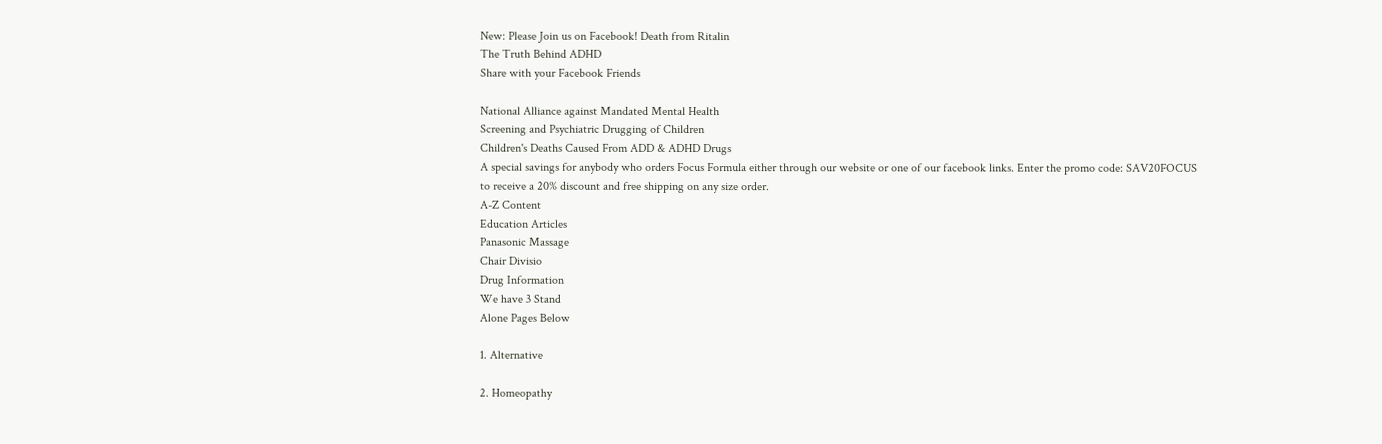New: Please Join us on Facebook! Death from Ritalin
The Truth Behind ADHD
Share with your Facebook Friends

National Alliance against Mandated Mental Health
Screening and Psychiatric Drugging of Children
Children's Deaths Caused From ADD & ADHD Drugs
A special savings for anybody who orders Focus Formula either through our website or one of our facebook links. Enter the promo code: SAV20FOCUS to receive a 20% discount and free shipping on any size order.
A-Z Content
Education Articles
Panasonic Massage
Chair Divisio
Drug Information
We have 3 Stand
Alone Pages Below

1. Alternative

2. Homeopathy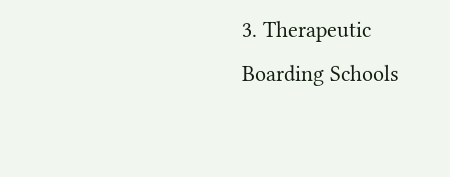3. Therapeutic
Boarding Schools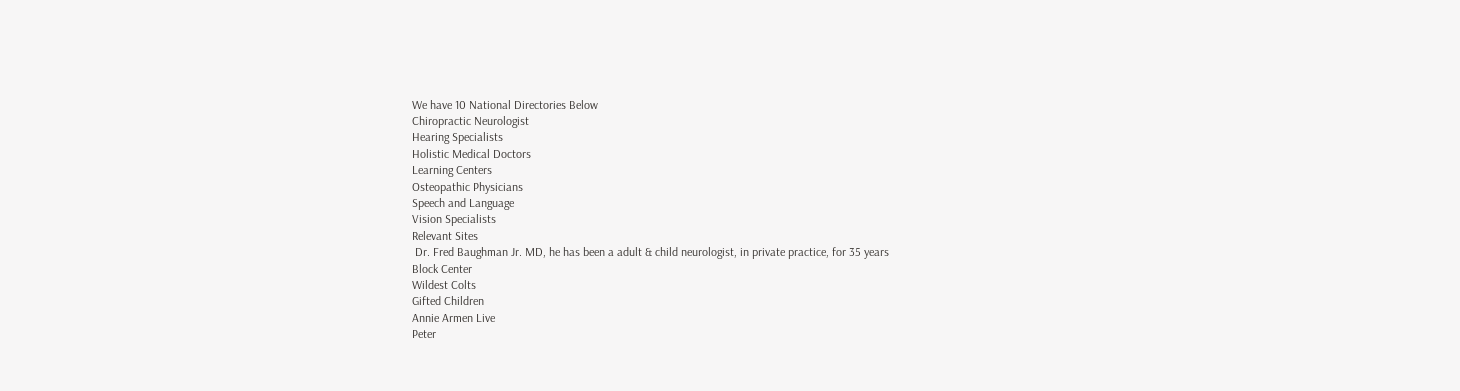We have 10 National Directories Below
Chiropractic Neurologist
Hearing Specialists
Holistic Medical Doctors
Learning Centers
Osteopathic Physicians
Speech and Language
Vision Specialists
Relevant Sites
 Dr. Fred Baughman Jr. MD, he has been a adult & child neurologist, in private practice, for 35 years
Block Center
Wildest Colts
Gifted Children
Annie Armen Live
Peter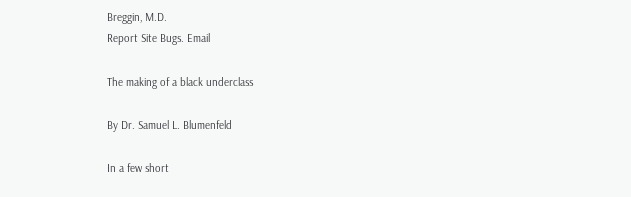Breggin, M.D.
Report Site Bugs. Email

The making of a black underclass

By Dr. Samuel L. Blumenfeld

In a few short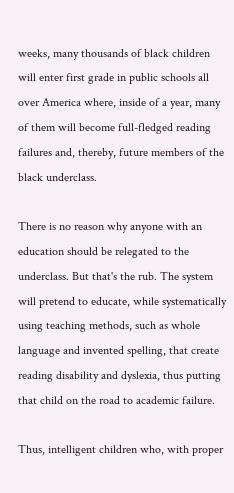weeks, many thousands of black children will enter first grade in public schools all over America where, inside of a year, many of them will become full-fledged reading failures and, thereby, future members of the black underclass.

There is no reason why anyone with an education should be relegated to the underclass. But that's the rub. The system will pretend to educate, while systematically using teaching methods, such as whole language and invented spelling, that create reading disability and dyslexia, thus putting that child on the road to academic failure.

Thus, intelligent children who, with proper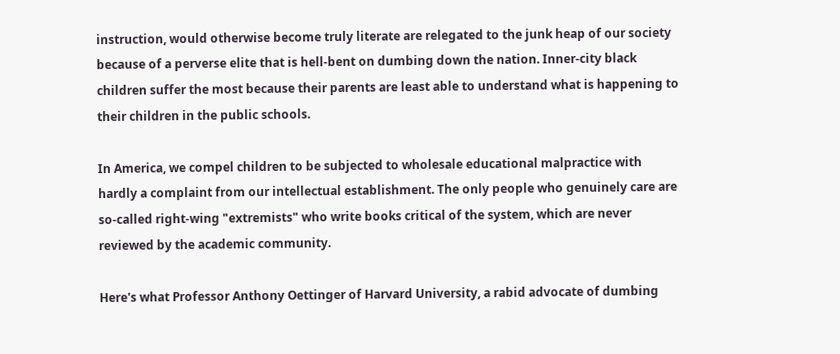instruction, would otherwise become truly literate are relegated to the junk heap of our society because of a perverse elite that is hell-bent on dumbing down the nation. Inner-city black children suffer the most because their parents are least able to understand what is happening to their children in the public schools.

In America, we compel children to be subjected to wholesale educational malpractice with hardly a complaint from our intellectual establishment. The only people who genuinely care are so-called right-wing "extremists" who write books critical of the system, which are never reviewed by the academic community.

Here's what Professor Anthony Oettinger of Harvard University, a rabid advocate of dumbing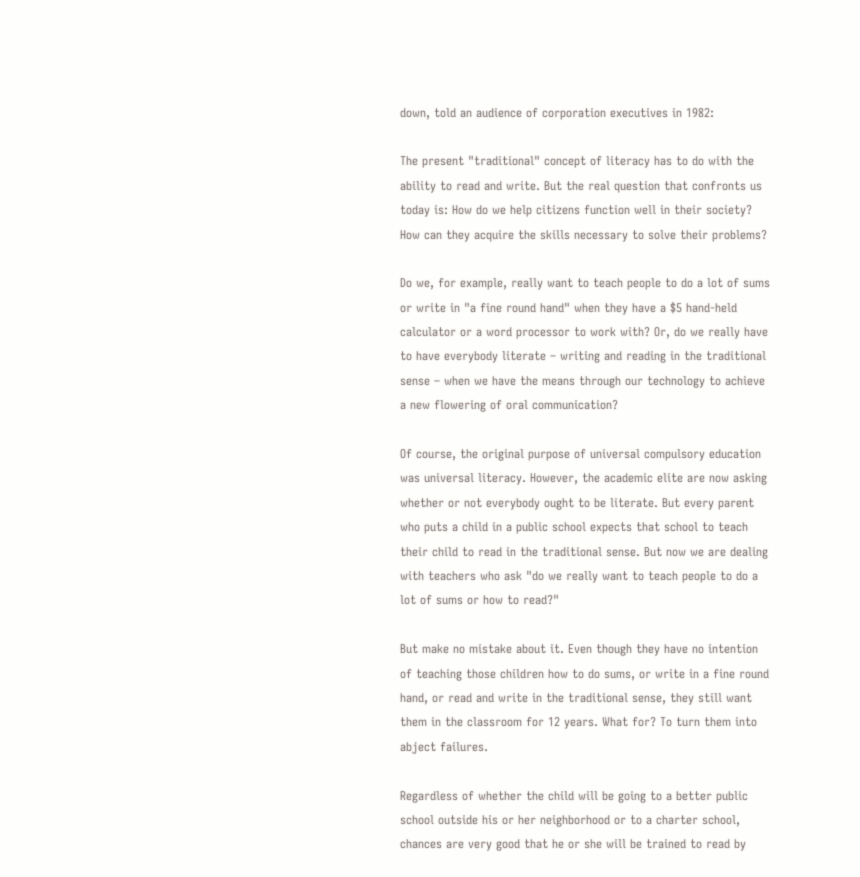down, told an audience of corporation executives in 1982:

The present "traditional" concept of literacy has to do with the ability to read and write. But the real question that confronts us today is: How do we help citizens function well in their society? How can they acquire the skills necessary to solve their problems?

Do we, for example, really want to teach people to do a lot of sums or write in "a fine round hand" when they have a $5 hand-held calculator or a word processor to work with? Or, do we really have to have everybody literate – writing and reading in the traditional sense – when we have the means through our technology to achieve a new flowering of oral communication?

Of course, the original purpose of universal compulsory education was universal literacy. However, the academic elite are now asking whether or not everybody ought to be literate. But every parent who puts a child in a public school expects that school to teach their child to read in the traditional sense. But now we are dealing with teachers who ask "do we really want to teach people to do a lot of sums or how to read?"

But make no mistake about it. Even though they have no intention of teaching those children how to do sums, or write in a fine round hand, or read and write in the traditional sense, they still want them in the classroom for 12 years. What for? To turn them into abject failures.

Regardless of whether the child will be going to a better public school outside his or her neighborhood or to a charter school, chances are very good that he or she will be trained to read by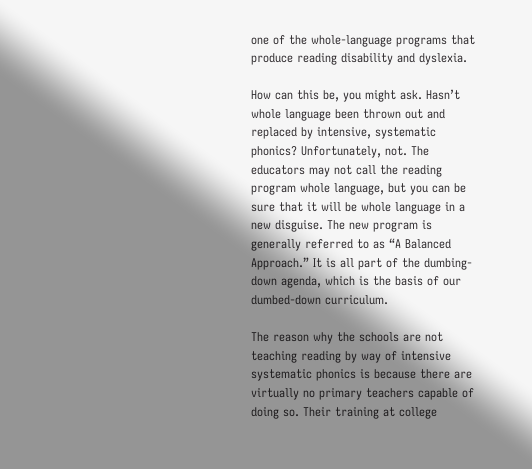one of the whole-language programs that produce reading disability and dyslexia.

How can this be, you might ask. Hasn’t whole language been thrown out and replaced by intensive, systematic phonics? Unfortunately, not. The educators may not call the reading program whole language, but you can be sure that it will be whole language in a new disguise. The new program is generally referred to as “A Balanced Approach.” It is all part of the dumbing-down agenda, which is the basis of our dumbed-down curriculum.

The reason why the schools are not teaching reading by way of intensive systematic phonics is because there are virtually no primary teachers capable of doing so. Their training at college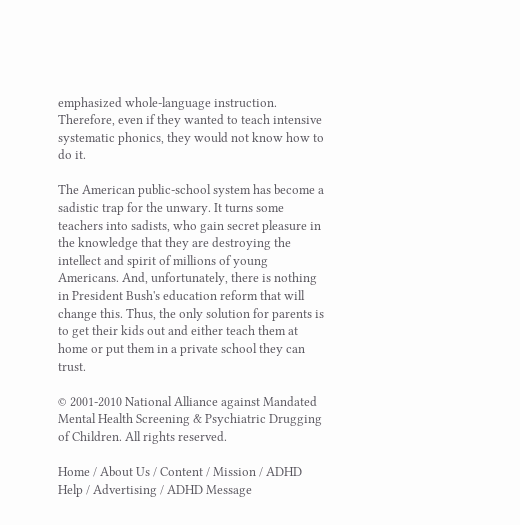emphasized whole-language instruction. Therefore, even if they wanted to teach intensive systematic phonics, they would not know how to do it.

The American public-school system has become a sadistic trap for the unwary. It turns some teachers into sadists, who gain secret pleasure in the knowledge that they are destroying the intellect and spirit of millions of young Americans. And, unfortunately, there is nothing in President Bush's education reform that will change this. Thus, the only solution for parents is to get their kids out and either teach them at home or put them in a private school they can trust.

© 2001-2010 National Alliance against Mandated Mental Health Screening & Psychiatric Drugging of Children. All rights reserved.

Home / About Us / Content / Mission / ADHD Help / Advertising / ADHD Message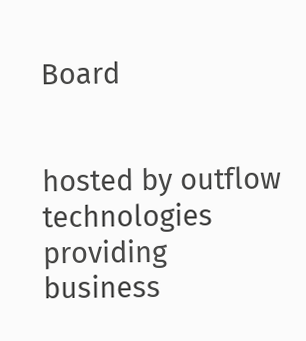Board


hosted by outflow technologies providing business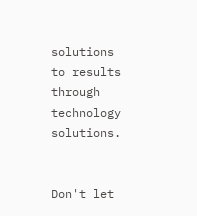solutions to results through technology solutions.


Don't let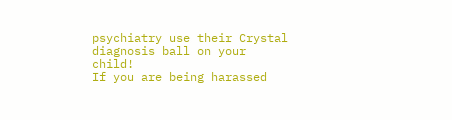psychiatry use their Crystal diagnosis ball on your child!
If you are being harassed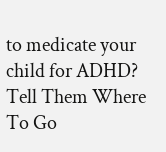to medicate your child for ADHD?
Tell Them Where To Go